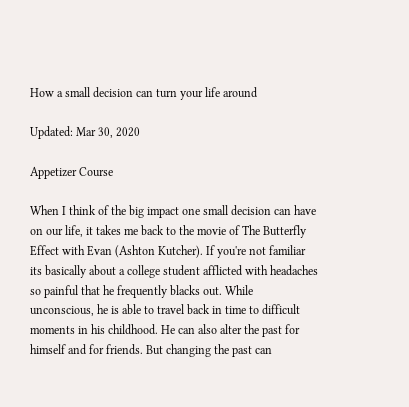How a small decision can turn your life around

Updated: Mar 30, 2020

Appetizer Course

When I think of the big impact one small decision can have on our life, it takes me back to the movie of The Butterfly Effect with Evan (Ashton Kutcher). If you're not familiar its basically about a college student afflicted with headaches so painful that he frequently blacks out. While unconscious, he is able to travel back in time to difficult moments in his childhood. He can also alter the past for himself and for friends. But changing the past can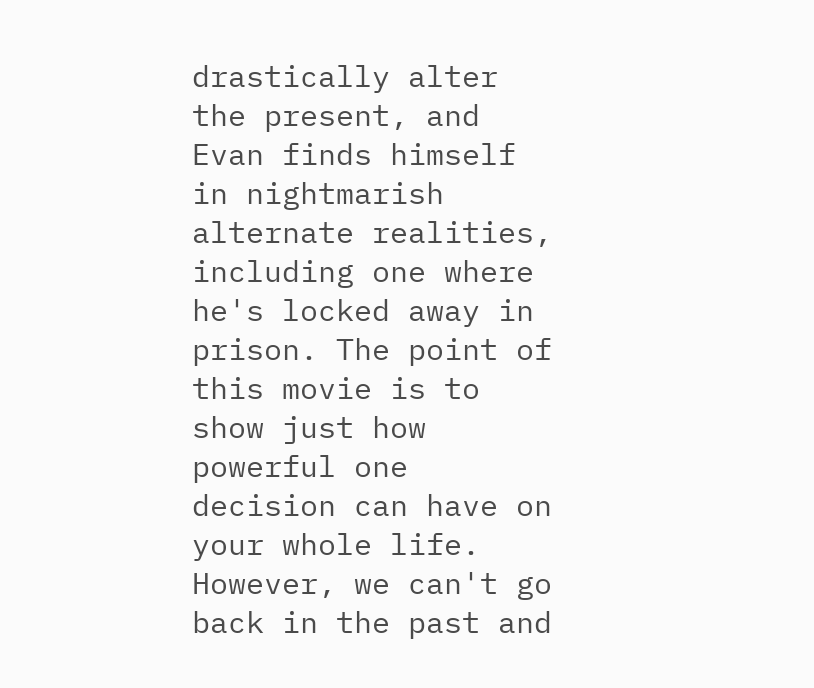drastically alter the present, and Evan finds himself in nightmarish alternate realities, including one where he's locked away in prison. The point of this movie is to show just how powerful one decision can have on your whole life. However, we can't go back in the past and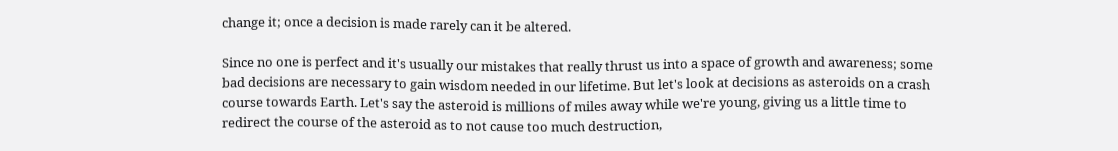change it; once a decision is made rarely can it be altered.

Since no one is perfect and it's usually our mistakes that really thrust us into a space of growth and awareness; some bad decisions are necessary to gain wisdom needed in our lifetime. But let's look at decisions as asteroids on a crash course towards Earth. Let's say the asteroid is millions of miles away while we're young, giving us a little time to redirect the course of the asteroid as to not cause too much destruction,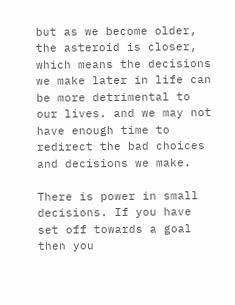but as we become older, the asteroid is closer, which means the decisions we make later in life can be more detrimental to our lives. and we may not have enough time to redirect the bad choices and decisions we make.

There is power in small decisions. If you have set off towards a goal then you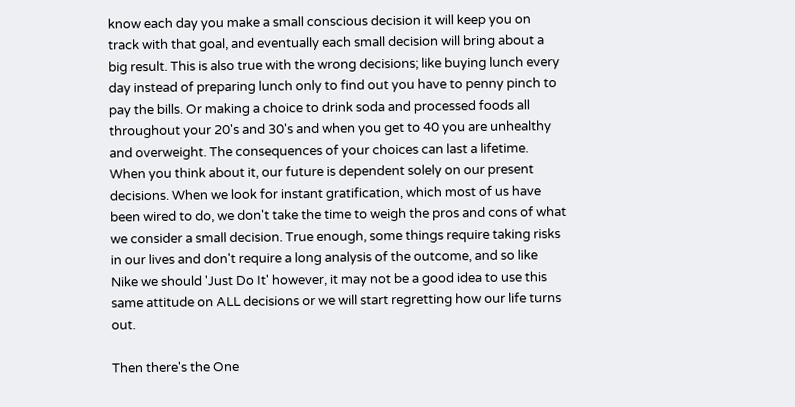know each day you make a small conscious decision it will keep you on track with that goal, and eventually each small decision will bring about a big result. This is also true with the wrong decisions; like buying lunch every day instead of preparing lunch only to find out you have to penny pinch to pay the bills. Or making a choice to drink soda and processed foods all throughout your 20's and 30's and when you get to 40 you are unhealthy and overweight. The consequences of your choices can last a lifetime. When you think about it, our future is dependent solely on our present decisions. When we look for instant gratification, which most of us have been wired to do, we don't take the time to weigh the pros and cons of what we consider a small decision. True enough, some things require taking risks in our lives and don't require a long analysis of the outcome, and so like Nike we should 'Just Do It' however, it may not be a good idea to use this same attitude on ALL decisions or we will start regretting how our life turns out.

Then there's the One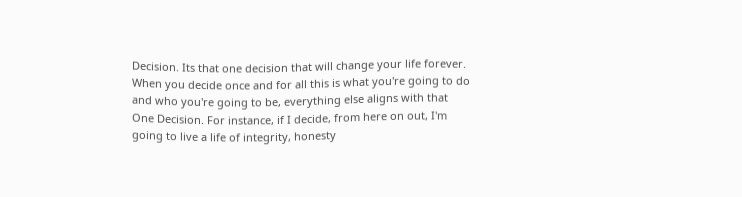Decision. Its that one decision that will change your life forever. When you decide once and for all this is what you're going to do and who you're going to be, everything else aligns with that One Decision. For instance, if I decide, from here on out, I'm going to live a life of integrity, honesty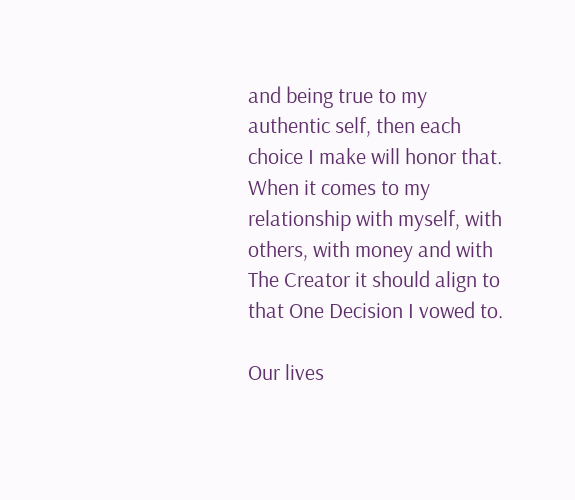and being true to my authentic self, then each choice I make will honor that. When it comes to my relationship with myself, with others, with money and with The Creator it should align to that One Decision I vowed to.

Our lives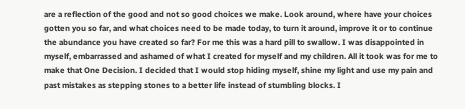are a reflection of the good and not so good choices we make. Look around, where have your choices gotten you so far, and what choices need to be made today, to turn it around, improve it or to continue the abundance you have created so far? For me this was a hard pill to swallow. I was disappointed in myself, embarrassed and ashamed of what I created for myself and my children. All it took was for me to make that One Decision. I decided that I would stop hiding myself, shine my light and use my pain and past mistakes as stepping stones to a better life instead of stumbling blocks. I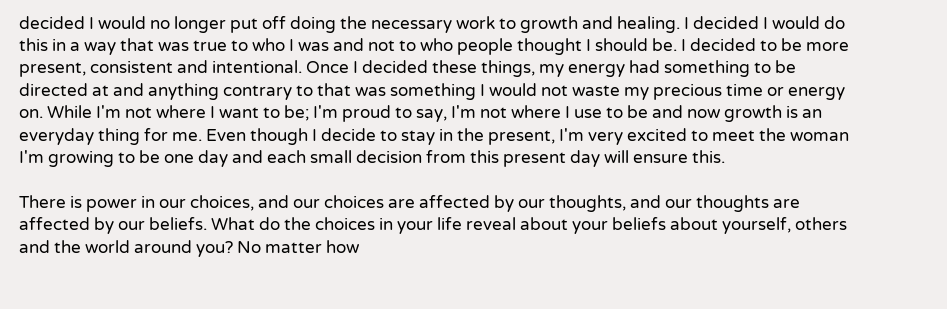decided I would no longer put off doing the necessary work to growth and healing. I decided I would do this in a way that was true to who I was and not to who people thought I should be. I decided to be more present, consistent and intentional. Once I decided these things, my energy had something to be directed at and anything contrary to that was something I would not waste my precious time or energy on. While I'm not where I want to be; I'm proud to say, I'm not where I use to be and now growth is an everyday thing for me. Even though I decide to stay in the present, I'm very excited to meet the woman I'm growing to be one day and each small decision from this present day will ensure this.

There is power in our choices, and our choices are affected by our thoughts, and our thoughts are affected by our beliefs. What do the choices in your life reveal about your beliefs about yourself, others and the world around you? No matter how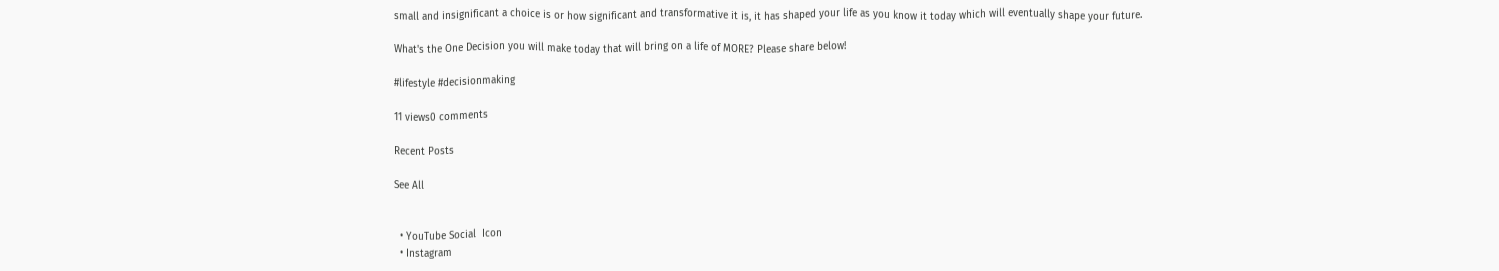small and insignificant a choice is or how significant and transformative it is, it has shaped your life as you know it today which will eventually shape your future.

What's the One Decision you will make today that will bring on a life of MORE? Please share below!

#lifestyle #decisionmaking

11 views0 comments

Recent Posts

See All


  • YouTube Social  Icon
  • Instagram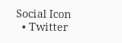Social Icon
  • Twitter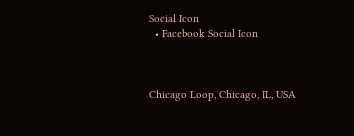Social Icon
  • Facebook Social Icon



Chicago Loop, Chicago, IL, USA